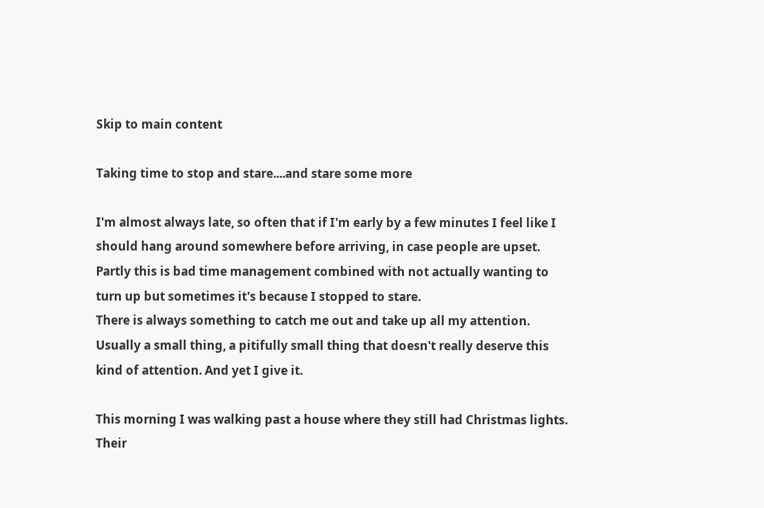Skip to main content

Taking time to stop and stare....and stare some more

I'm almost always late, so often that if I'm early by a few minutes I feel like I should hang around somewhere before arriving, in case people are upset. Partly this is bad time management combined with not actually wanting to turn up but sometimes it's because I stopped to stare.
There is always something to catch me out and take up all my attention. Usually a small thing, a pitifully small thing that doesn't really deserve this kind of attention. And yet I give it.

This morning I was walking past a house where they still had Christmas lights. Their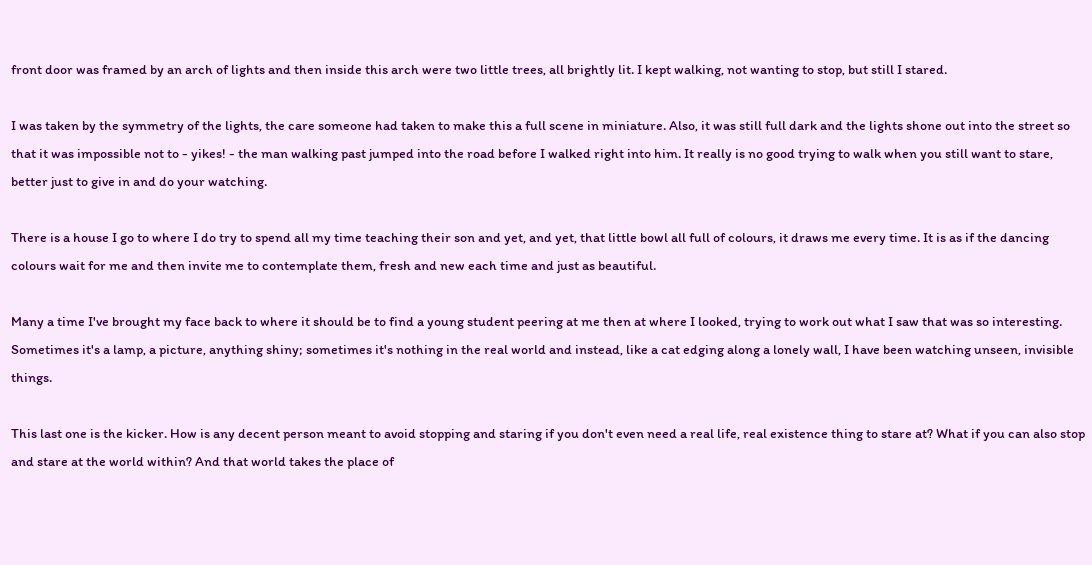front door was framed by an arch of lights and then inside this arch were two little trees, all brightly lit. I kept walking, not wanting to stop, but still I stared.

I was taken by the symmetry of the lights, the care someone had taken to make this a full scene in miniature. Also, it was still full dark and the lights shone out into the street so that it was impossible not to - yikes! - the man walking past jumped into the road before I walked right into him. It really is no good trying to walk when you still want to stare, better just to give in and do your watching.

There is a house I go to where I do try to spend all my time teaching their son and yet, and yet, that little bowl all full of colours, it draws me every time. It is as if the dancing colours wait for me and then invite me to contemplate them, fresh and new each time and just as beautiful.

Many a time I've brought my face back to where it should be to find a young student peering at me then at where I looked, trying to work out what I saw that was so interesting. Sometimes it's a lamp, a picture, anything shiny; sometimes it's nothing in the real world and instead, like a cat edging along a lonely wall, I have been watching unseen, invisible things.

This last one is the kicker. How is any decent person meant to avoid stopping and staring if you don't even need a real life, real existence thing to stare at? What if you can also stop and stare at the world within? And that world takes the place of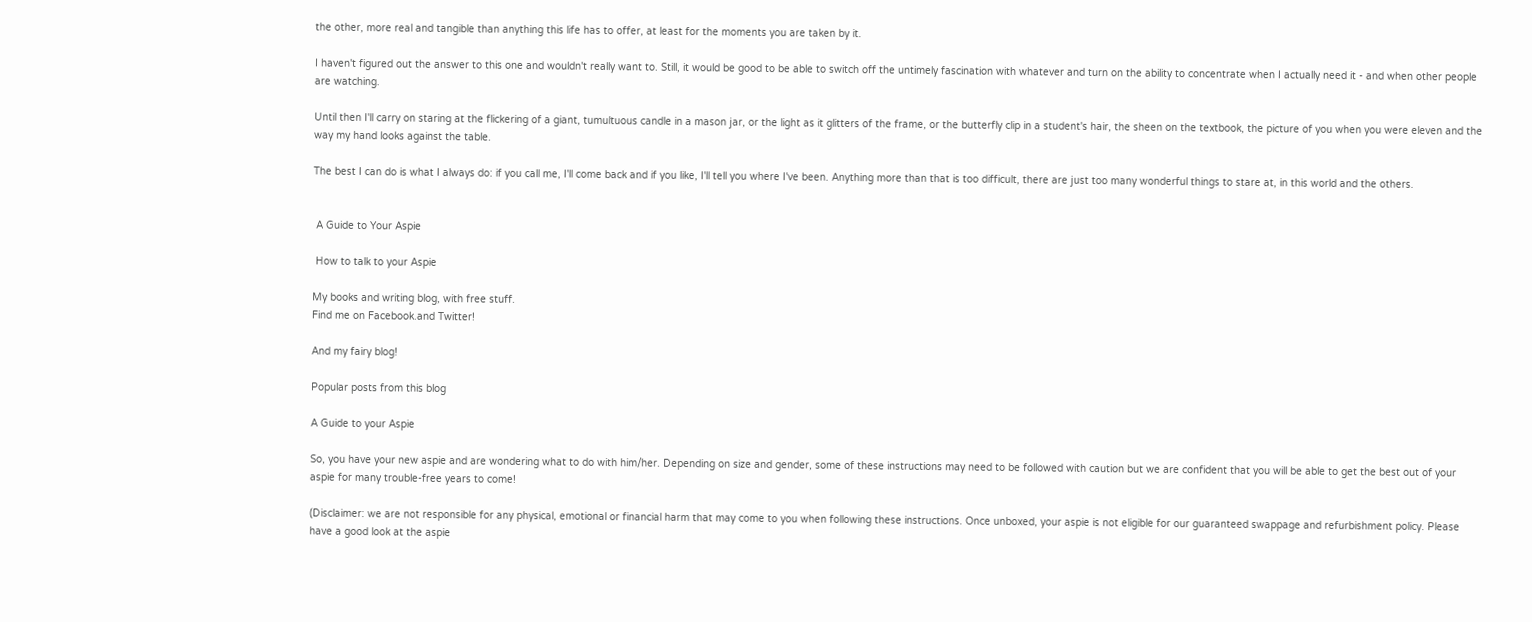the other, more real and tangible than anything this life has to offer, at least for the moments you are taken by it.

I haven't figured out the answer to this one and wouldn't really want to. Still, it would be good to be able to switch off the untimely fascination with whatever and turn on the ability to concentrate when I actually need it - and when other people are watching.

Until then I'll carry on staring at the flickering of a giant, tumultuous candle in a mason jar, or the light as it glitters of the frame, or the butterfly clip in a student's hair, the sheen on the textbook, the picture of you when you were eleven and the way my hand looks against the table.

The best I can do is what I always do: if you call me, I'll come back and if you like, I'll tell you where I've been. Anything more than that is too difficult, there are just too many wonderful things to stare at, in this world and the others.


 A Guide to Your Aspie

 How to talk to your Aspie

My books and writing blog, with free stuff.
Find me on Facebook.and Twitter!

And my fairy blog!

Popular posts from this blog

A Guide to your Aspie

So, you have your new aspie and are wondering what to do with him/her. Depending on size and gender, some of these instructions may need to be followed with caution but we are confident that you will be able to get the best out of your aspie for many trouble-free years to come!

(Disclaimer: we are not responsible for any physical, emotional or financial harm that may come to you when following these instructions. Once unboxed, your aspie is not eligible for our guaranteed swappage and refurbishment policy. Please have a good look at the aspie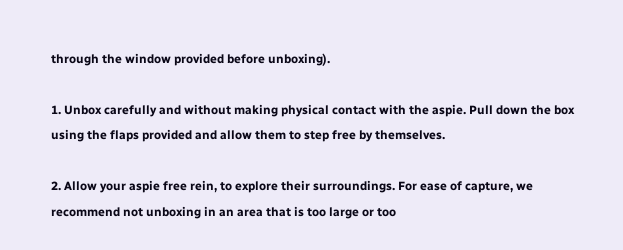through the window provided before unboxing).

1. Unbox carefully and without making physical contact with the aspie. Pull down the box using the flaps provided and allow them to step free by themselves.

2. Allow your aspie free rein, to explore their surroundings. For ease of capture, we recommend not unboxing in an area that is too large or too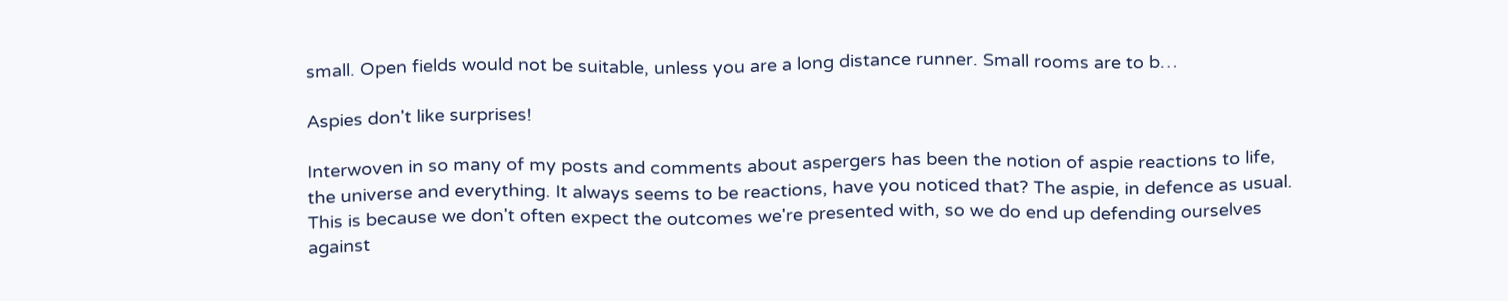small. Open fields would not be suitable, unless you are a long distance runner. Small rooms are to b…

Aspies don't like surprises!

Interwoven in so many of my posts and comments about aspergers has been the notion of aspie reactions to life, the universe and everything. It always seems to be reactions, have you noticed that? The aspie, in defence as usual. This is because we don't often expect the outcomes we're presented with, so we do end up defending ourselves against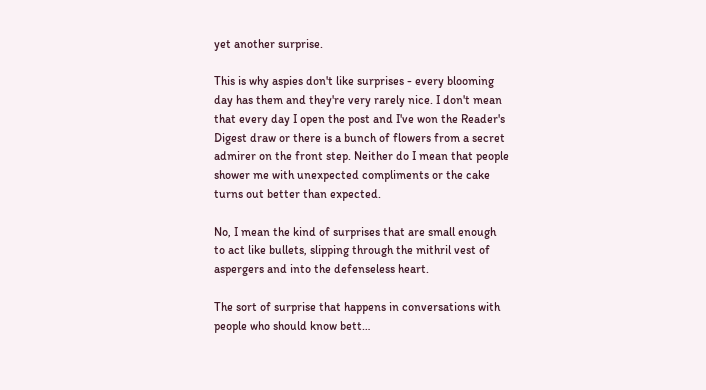yet another surprise.

This is why aspies don't like surprises - every blooming day has them and they're very rarely nice. I don't mean that every day I open the post and I've won the Reader's Digest draw or there is a bunch of flowers from a secret admirer on the front step. Neither do I mean that people shower me with unexpected compliments or the cake turns out better than expected.

No, I mean the kind of surprises that are small enough to act like bullets, slipping through the mithril vest of aspergers and into the defenseless heart.

The sort of surprise that happens in conversations with people who should know bett…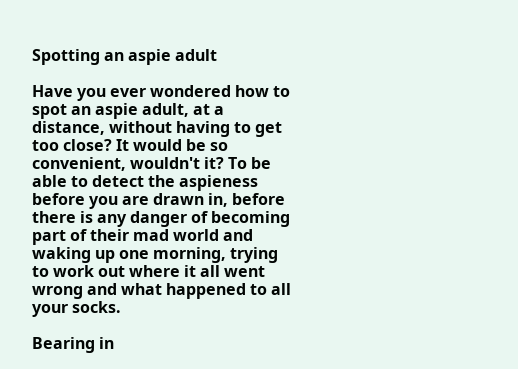Spotting an aspie adult

Have you ever wondered how to spot an aspie adult, at a distance, without having to get too close? It would be so convenient, wouldn't it? To be able to detect the aspieness before you are drawn in, before there is any danger of becoming part of their mad world and waking up one morning, trying to work out where it all went wrong and what happened to all your socks.

Bearing in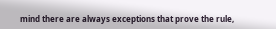mind there are always exceptions that prove the rule,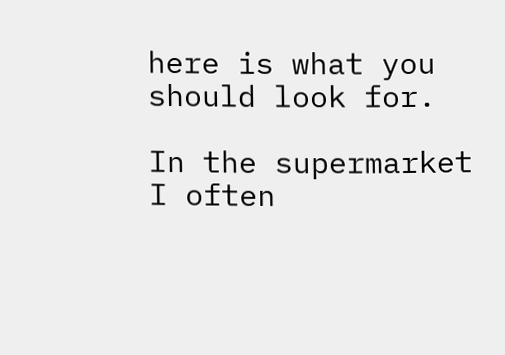here is what you should look for.

In the supermarket I often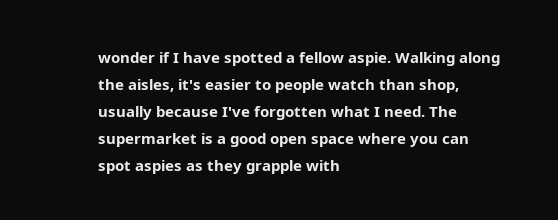wonder if I have spotted a fellow aspie. Walking along the aisles, it's easier to people watch than shop, usually because I've forgotten what I need. The supermarket is a good open space where you can spot aspies as they grapple with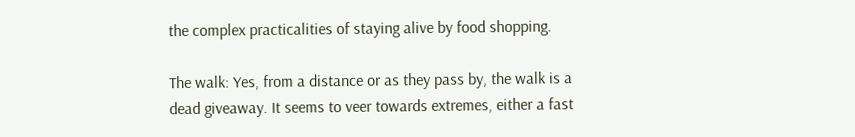the complex practicalities of staying alive by food shopping.

The walk: Yes, from a distance or as they pass by, the walk is a dead giveaway. It seems to veer towards extremes, either a fast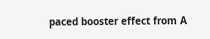paced booster effect from A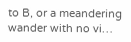to B, or a meandering wander with no vi…